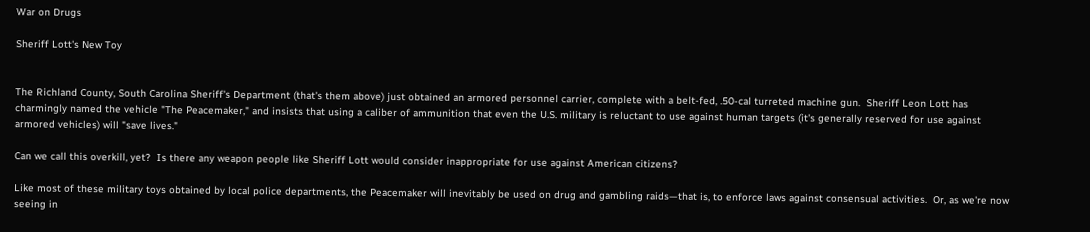War on Drugs

Sheriff Lott's New Toy


The Richland County, South Carolina Sheriff's Department (that's them above) just obtained an armored personnel carrier, complete with a belt-fed, .50-cal turreted machine gun.  Sheriff Leon Lott has charmingly named the vehicle "The Peacemaker," and insists that using a caliber of ammunition that even the U.S. military is reluctant to use against human targets (it's generally reserved for use against armored vehicles) will "save lives."

Can we call this overkill, yet?  Is there any weapon people like Sheriff Lott would consider inappropriate for use against American citizens?

Like most of these military toys obtained by local police departments, the Peacemaker will inevitably be used on drug and gambling raids—that is, to enforce laws against consensual activities.  Or, as we're now seeing in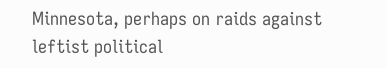Minnesota, perhaps on raids against leftist political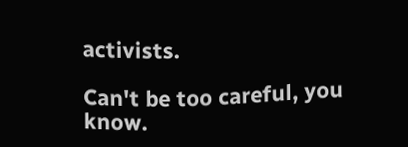activists.

Can't be too careful, you know.